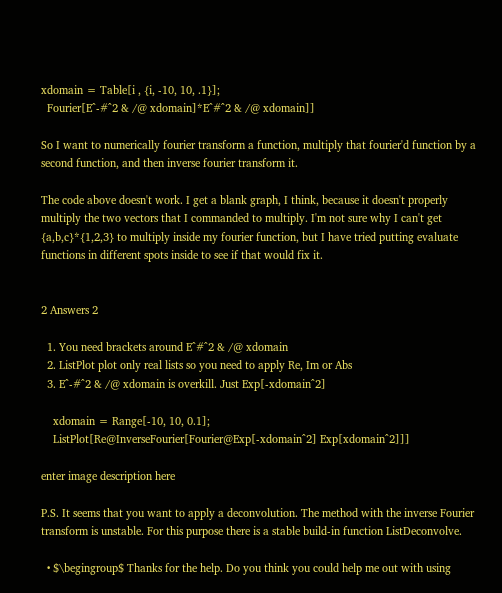xdomain = Table[i , {i, -10, 10, .1}];
  Fourier[E^-#^2 & /@ xdomain]*E^#^2 & /@ xdomain]]

So I want to numerically fourier transform a function, multiply that fourier'd function by a second function, and then inverse fourier transform it.

The code above doesn't work. I get a blank graph, I think, because it doesn't properly multiply the two vectors that I commanded to multiply. I'm not sure why I can't get {a,b,c}*{1,2,3} to multiply inside my fourier function, but I have tried putting evaluate functions in different spots inside to see if that would fix it.


2 Answers 2

  1. You need brackets around E^#^2 & /@ xdomain
  2. ListPlot plot only real lists so you need to apply Re, Im or Abs
  3. E^-#^2 & /@ xdomain is overkill. Just Exp[-xdomain^2]

    xdomain = Range[-10, 10, 0.1];
    ListPlot[Re@InverseFourier[Fourier@Exp[-xdomain^2] Exp[xdomain^2]]]

enter image description here

P.S. It seems that you want to apply a deconvolution. The method with the inverse Fourier transform is unstable. For this purpose there is a stable build-in function ListDeconvolve.

  • $\begingroup$ Thanks for the help. Do you think you could help me out with using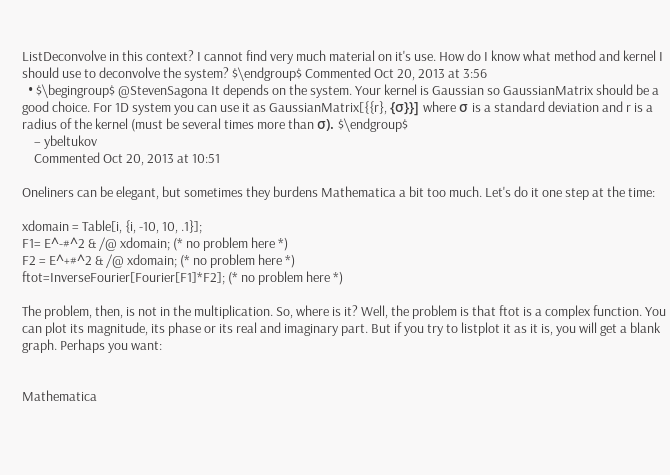ListDeconvolve in this context? I cannot find very much material on it's use. How do I know what method and kernel I should use to deconvolve the system? $\endgroup$ Commented Oct 20, 2013 at 3:56
  • $\begingroup$ @StevenSagona It depends on the system. Your kernel is Gaussian so GaussianMatrix should be a good choice. For 1D system you can use it as GaussianMatrix[{{r}, {σ}}] where σ is a standard deviation and r is a radius of the kernel (must be several times more than σ). $\endgroup$
    – ybeltukov
    Commented Oct 20, 2013 at 10:51

Oneliners can be elegant, but sometimes they burdens Mathematica a bit too much. Let's do it one step at the time:

xdomain = Table[i, {i, -10, 10, .1}];
F1= E^-#^2 & /@ xdomain; (* no problem here *)
F2 = E^+#^2 & /@ xdomain; (* no problem here *)
ftot=InverseFourier[Fourier[F1]*F2]; (* no problem here *)

The problem, then, is not in the multiplication. So, where is it? Well, the problem is that ftot is a complex function. You can plot its magnitude, its phase or its real and imaginary part. But if you try to listplot it as it is, you will get a blank graph. Perhaps you want:


Mathematica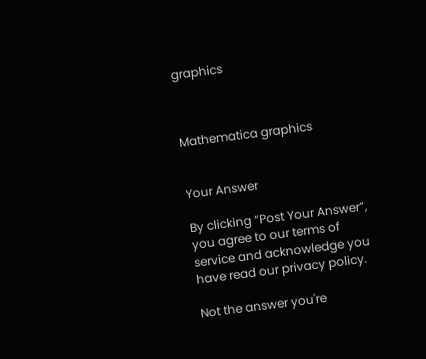graphics



Mathematica graphics


Your Answer

By clicking “Post Your Answer”, you agree to our terms of service and acknowledge you have read our privacy policy.

Not the answer you're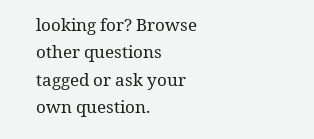looking for? Browse other questions tagged or ask your own question.